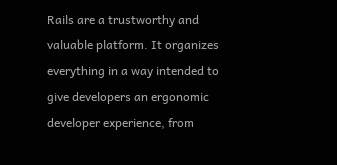Rails are a trustworthy and valuable platform. It organizes everything in a way intended to give developers an ergonomic developer experience, from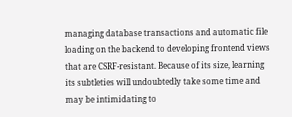managing database transactions and automatic file loading on the backend to developing frontend views that are CSRF-resistant. Because of its size, learning its subtleties will undoubtedly take some time and may be intimidating to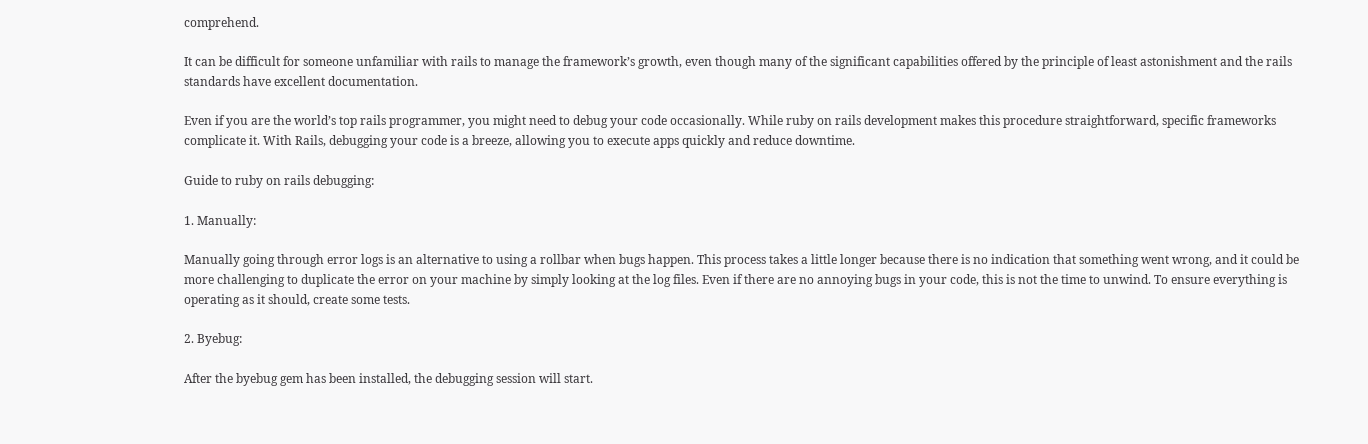comprehend.

It can be difficult for someone unfamiliar with rails to manage the framework’s growth, even though many of the significant capabilities offered by the principle of least astonishment and the rails standards have excellent documentation.

Even if you are the world’s top rails programmer, you might need to debug your code occasionally. While ruby on rails development makes this procedure straightforward, specific frameworks complicate it. With Rails, debugging your code is a breeze, allowing you to execute apps quickly and reduce downtime.

Guide to ruby on rails debugging:

1. Manually:

Manually going through error logs is an alternative to using a rollbar when bugs happen. This process takes a little longer because there is no indication that something went wrong, and it could be more challenging to duplicate the error on your machine by simply looking at the log files. Even if there are no annoying bugs in your code, this is not the time to unwind. To ensure everything is operating as it should, create some tests.

2. Byebug:

After the byebug gem has been installed, the debugging session will start.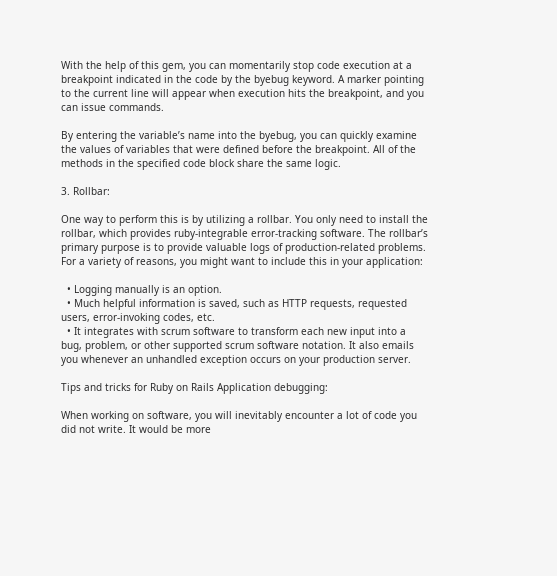With the help of this gem, you can momentarily stop code execution at a breakpoint indicated in the code by the byebug keyword. A marker pointing to the current line will appear when execution hits the breakpoint, and you can issue commands.

By entering the variable’s name into the byebug, you can quickly examine the values of variables that were defined before the breakpoint. All of the methods in the specified code block share the same logic.

3. Rollbar:

One way to perform this is by utilizing a rollbar. You only need to install the rollbar, which provides ruby-integrable error-tracking software. The rollbar’s primary purpose is to provide valuable logs of production-related problems. For a variety of reasons, you might want to include this in your application:

  • Logging manually is an option.
  • Much helpful information is saved, such as HTTP requests, requested users, error-invoking codes, etc.
  • It integrates with scrum software to transform each new input into a bug, problem, or other supported scrum software notation. It also emails you whenever an unhandled exception occurs on your production server.

Tips and tricks for Ruby on Rails Application debugging:

When working on software, you will inevitably encounter a lot of code you did not write. It would be more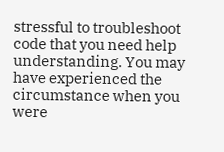stressful to troubleshoot code that you need help understanding. You may have experienced the circumstance when you were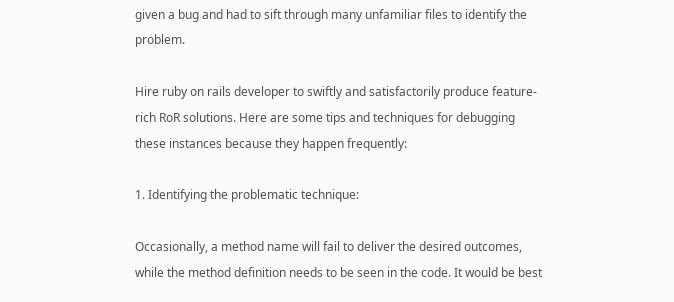given a bug and had to sift through many unfamiliar files to identify the problem.

Hire ruby on rails developer to swiftly and satisfactorily produce feature-rich RoR solutions. Here are some tips and techniques for debugging these instances because they happen frequently:

1. Identifying the problematic technique:

Occasionally, a method name will fail to deliver the desired outcomes, while the method definition needs to be seen in the code. It would be best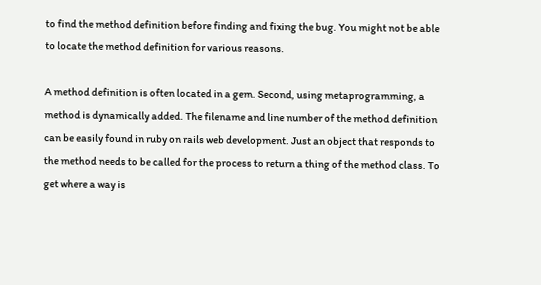to find the method definition before finding and fixing the bug. You might not be able to locate the method definition for various reasons.

A method definition is often located in a gem. Second, using metaprogramming, a method is dynamically added. The filename and line number of the method definition can be easily found in ruby on rails web development. Just an object that responds to the method needs to be called for the process to return a thing of the method class. To get where a way is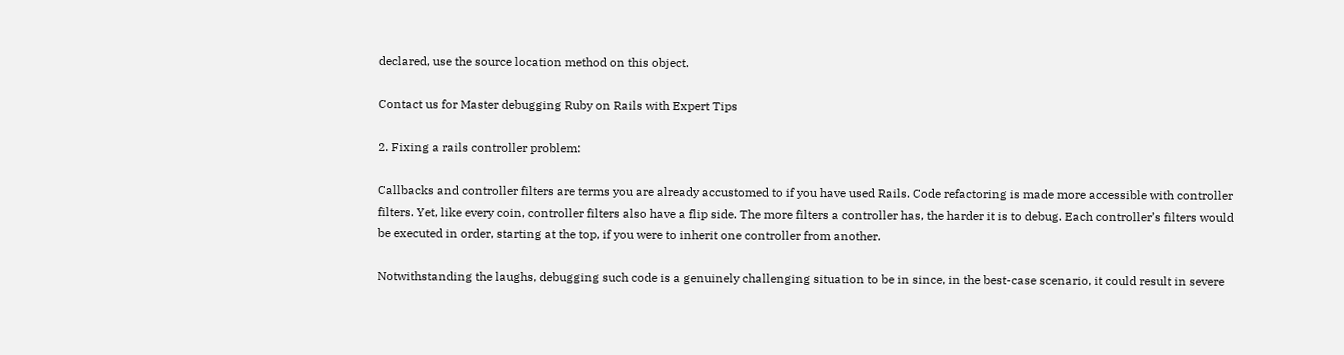declared, use the source location method on this object.

Contact us for Master debugging Ruby on Rails with Expert Tips

2. Fixing a rails controller problem:

Callbacks and controller filters are terms you are already accustomed to if you have used Rails. Code refactoring is made more accessible with controller filters. Yet, like every coin, controller filters also have a flip side. The more filters a controller has, the harder it is to debug. Each controller’s filters would be executed in order, starting at the top, if you were to inherit one controller from another.

Notwithstanding the laughs, debugging such code is a genuinely challenging situation to be in since, in the best-case scenario, it could result in severe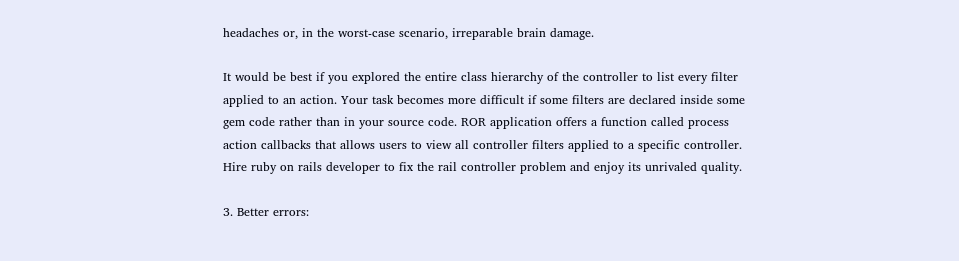headaches or, in the worst-case scenario, irreparable brain damage.

It would be best if you explored the entire class hierarchy of the controller to list every filter applied to an action. Your task becomes more difficult if some filters are declared inside some gem code rather than in your source code. ROR application offers a function called process action callbacks that allows users to view all controller filters applied to a specific controller. Hire ruby on rails developer to fix the rail controller problem and enjoy its unrivaled quality.

3. Better errors: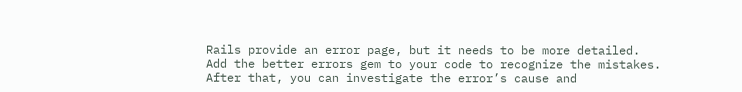Rails provide an error page, but it needs to be more detailed. Add the better errors gem to your code to recognize the mistakes. After that, you can investigate the error’s cause and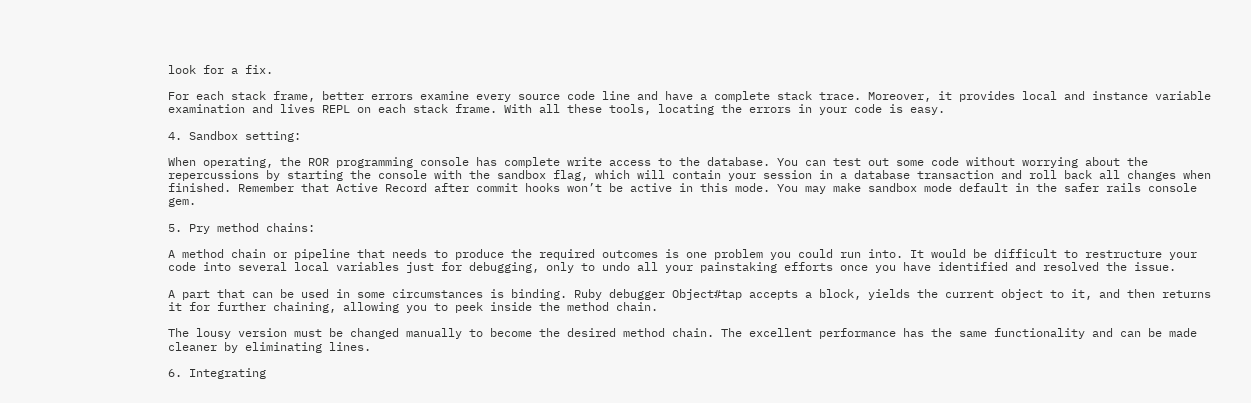look for a fix.

For each stack frame, better errors examine every source code line and have a complete stack trace. Moreover, it provides local and instance variable examination and lives REPL on each stack frame. With all these tools, locating the errors in your code is easy.

4. Sandbox setting:

When operating, the ROR programming console has complete write access to the database. You can test out some code without worrying about the repercussions by starting the console with the sandbox flag, which will contain your session in a database transaction and roll back all changes when finished. Remember that Active Record after commit hooks won’t be active in this mode. You may make sandbox mode default in the safer rails console gem.

5. Pry method chains:

A method chain or pipeline that needs to produce the required outcomes is one problem you could run into. It would be difficult to restructure your code into several local variables just for debugging, only to undo all your painstaking efforts once you have identified and resolved the issue.

A part that can be used in some circumstances is binding. Ruby debugger Object#tap accepts a block, yields the current object to it, and then returns it for further chaining, allowing you to peek inside the method chain.

The lousy version must be changed manually to become the desired method chain. The excellent performance has the same functionality and can be made cleaner by eliminating lines.

6. Integrating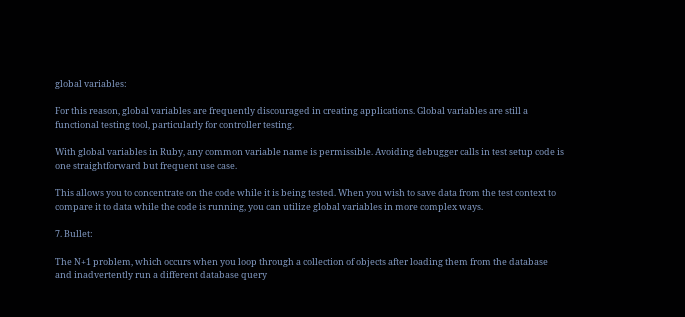global variables:

For this reason, global variables are frequently discouraged in creating applications. Global variables are still a functional testing tool, particularly for controller testing.

With global variables in Ruby, any common variable name is permissible. Avoiding debugger calls in test setup code is one straightforward but frequent use case.

This allows you to concentrate on the code while it is being tested. When you wish to save data from the test context to compare it to data while the code is running, you can utilize global variables in more complex ways.

7. Bullet:

The N+1 problem, which occurs when you loop through a collection of objects after loading them from the database and inadvertently run a different database query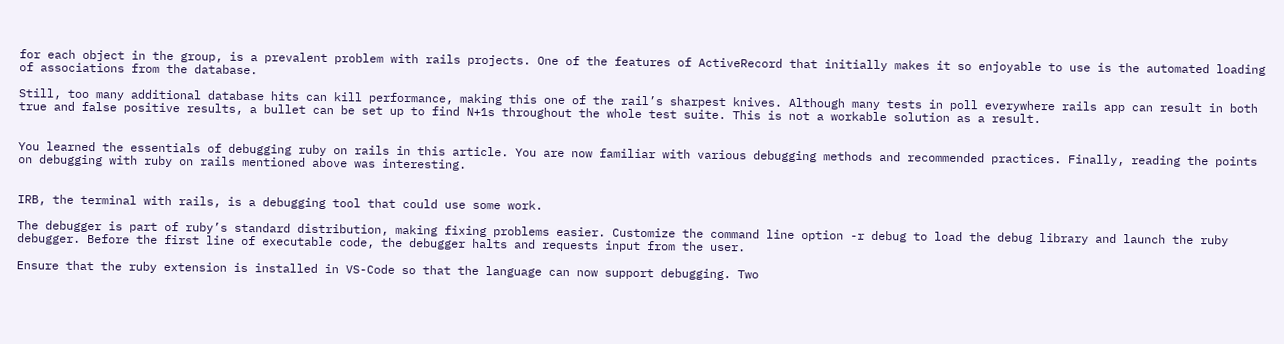for each object in the group, is a prevalent problem with rails projects. One of the features of ActiveRecord that initially makes it so enjoyable to use is the automated loading of associations from the database.

Still, too many additional database hits can kill performance, making this one of the rail’s sharpest knives. Although many tests in poll everywhere rails app can result in both true and false positive results, a bullet can be set up to find N+1s throughout the whole test suite. This is not a workable solution as a result.


You learned the essentials of debugging ruby on rails in this article. You are now familiar with various debugging methods and recommended practices. Finally, reading the points on debugging with ruby on rails mentioned above was interesting.


IRB, the terminal with rails, is a debugging tool that could use some work.

The debugger is part of ruby’s standard distribution, making fixing problems easier. Customize the command line option -r debug to load the debug library and launch the ruby debugger. Before the first line of executable code, the debugger halts and requests input from the user.

Ensure that the ruby extension is installed in VS-Code so that the language can now support debugging. Two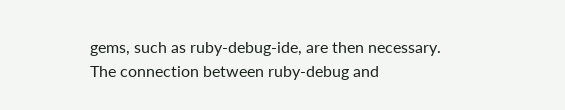gems, such as ruby-debug-ide, are then necessary. The connection between ruby-debug and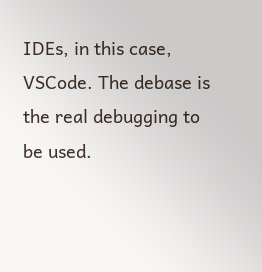IDEs, in this case, VSCode. The debase is the real debugging to be used.